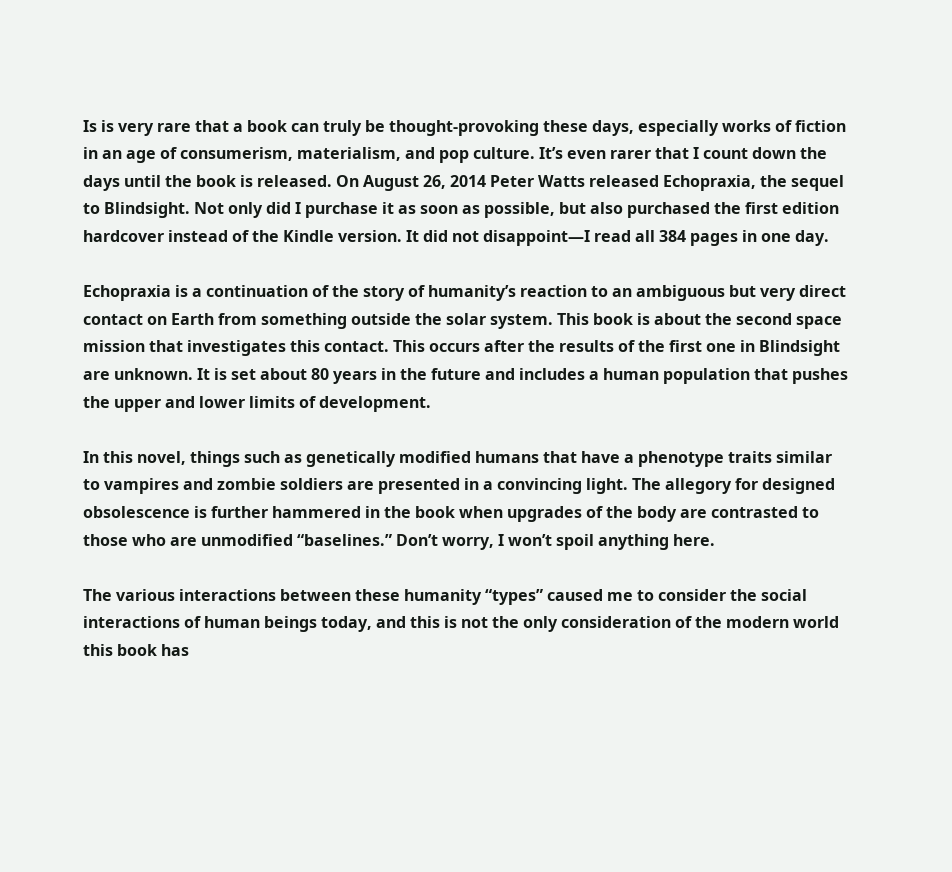Is is very rare that a book can truly be thought-provoking these days, especially works of fiction in an age of consumerism, materialism, and pop culture. It’s even rarer that I count down the days until the book is released. On August 26, 2014 Peter Watts released Echopraxia, the sequel to Blindsight. Not only did I purchase it as soon as possible, but also purchased the first edition hardcover instead of the Kindle version. It did not disappoint—I read all 384 pages in one day.

Echopraxia is a continuation of the story of humanity’s reaction to an ambiguous but very direct contact on Earth from something outside the solar system. This book is about the second space mission that investigates this contact. This occurs after the results of the first one in Blindsight are unknown. It is set about 80 years in the future and includes a human population that pushes the upper and lower limits of development.

In this novel, things such as genetically modified humans that have a phenotype traits similar to vampires and zombie soldiers are presented in a convincing light. The allegory for designed obsolescence is further hammered in the book when upgrades of the body are contrasted to those who are unmodified “baselines.” Don’t worry, I won’t spoil anything here.

The various interactions between these humanity “types” caused me to consider the social interactions of human beings today, and this is not the only consideration of the modern world this book has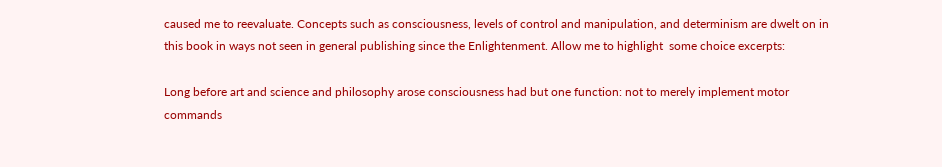caused me to reevaluate. Concepts such as consciousness, levels of control and manipulation, and determinism are dwelt on in this book in ways not seen in general publishing since the Enlightenment. Allow me to highlight  some choice excerpts:

Long before art and science and philosophy arose consciousness had but one function: not to merely implement motor commands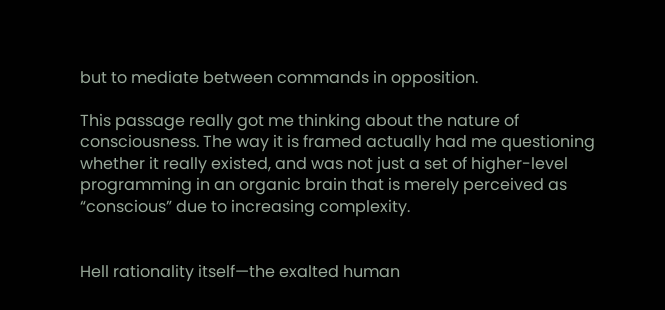but to mediate between commands in opposition.

This passage really got me thinking about the nature of consciousness. The way it is framed actually had me questioning whether it really existed, and was not just a set of higher-level programming in an organic brain that is merely perceived as “conscious” due to increasing complexity.


Hell rationality itself—the exalted human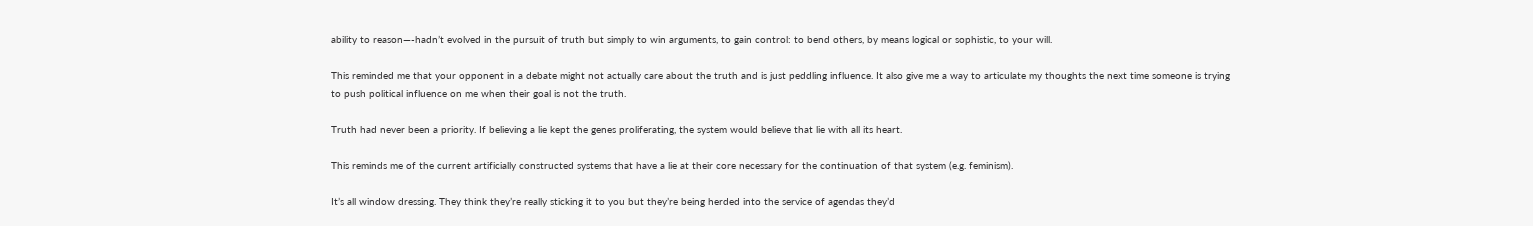ability to reason—-hadn’t evolved in the pursuit of truth but simply to win arguments, to gain control: to bend others, by means logical or sophistic, to your will.

This reminded me that your opponent in a debate might not actually care about the truth and is just peddling influence. It also give me a way to articulate my thoughts the next time someone is trying to push political influence on me when their goal is not the truth.

Truth had never been a priority. If believing a lie kept the genes proliferating, the system would believe that lie with all its heart.

This reminds me of the current artificially constructed systems that have a lie at their core necessary for the continuation of that system (e.g. feminism).

It’s all window dressing. They think they’re really sticking it to you but they’re being herded into the service of agendas they’d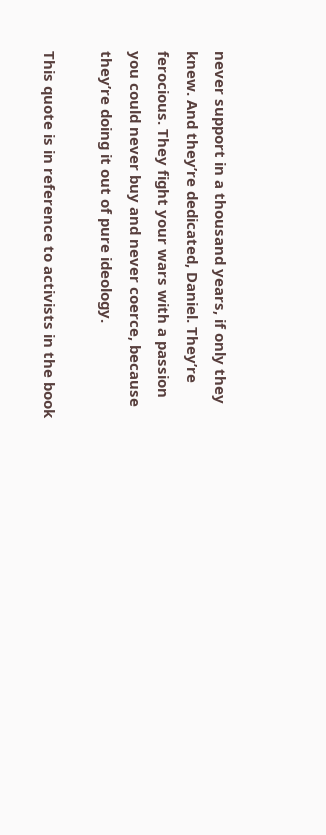never support in a thousand years, if only they knew. And they’re dedicated, Daniel. They’re ferocious. They fight your wars with a passion you could never buy and never coerce, because they’re doing it out of pure ideology.

This quote is in reference to activists in the book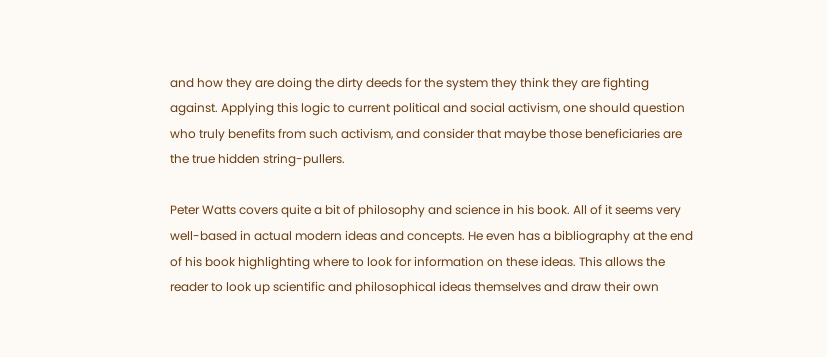and how they are doing the dirty deeds for the system they think they are fighting against. Applying this logic to current political and social activism, one should question who truly benefits from such activism, and consider that maybe those beneficiaries are the true hidden string-pullers.

Peter Watts covers quite a bit of philosophy and science in his book. All of it seems very well-based in actual modern ideas and concepts. He even has a bibliography at the end of his book highlighting where to look for information on these ideas. This allows the reader to look up scientific and philosophical ideas themselves and draw their own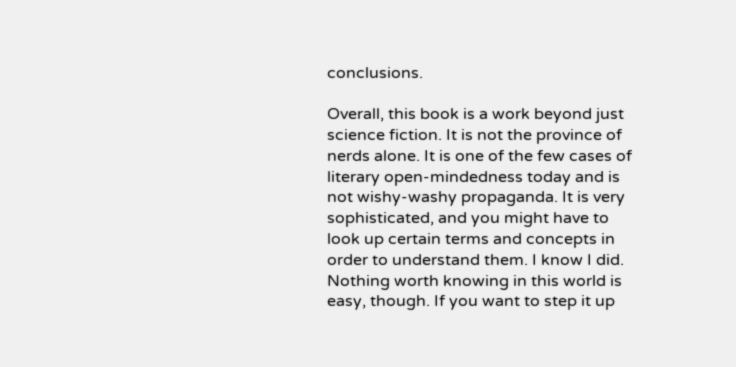conclusions.

Overall, this book is a work beyond just science fiction. It is not the province of nerds alone. It is one of the few cases of literary open-mindedness today and is not wishy-washy propaganda. It is very sophisticated, and you might have to look up certain terms and concepts in order to understand them. I know I did. Nothing worth knowing in this world is easy, though. If you want to step it up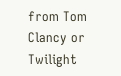from Tom Clancy or Twilight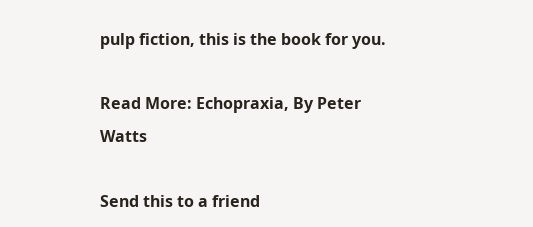pulp fiction, this is the book for you.

Read More: Echopraxia, By Peter Watts

Send this to a friend